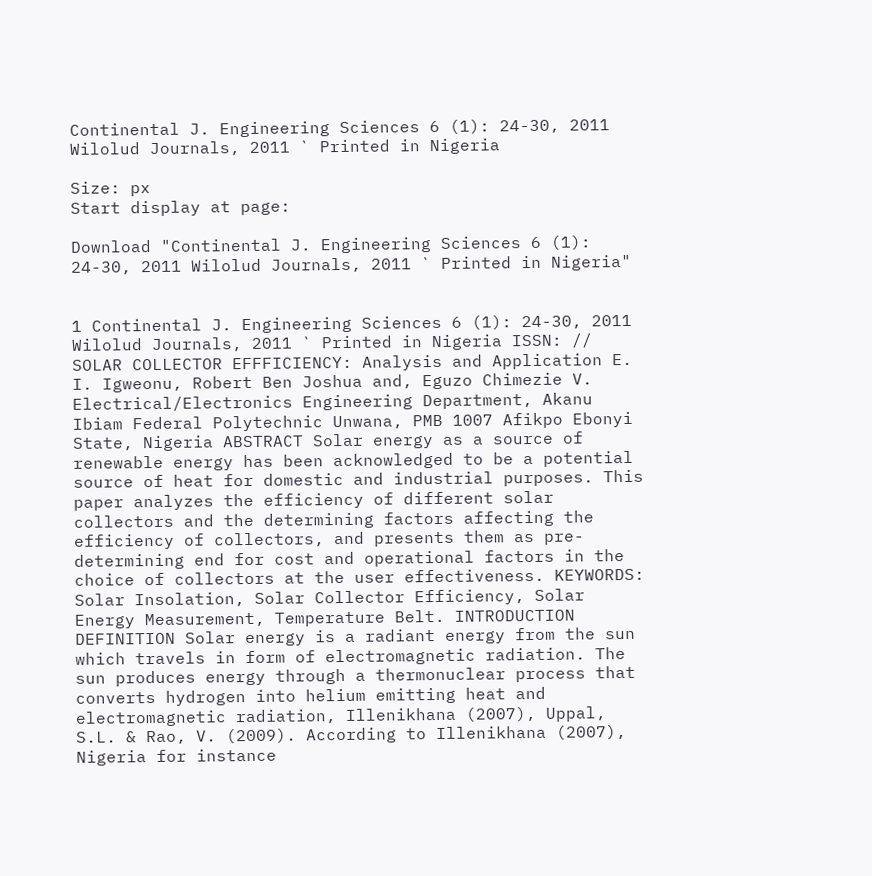Continental J. Engineering Sciences 6 (1): 24-30, 2011 Wilolud Journals, 2011 ` Printed in Nigeria

Size: px
Start display at page:

Download "Continental J. Engineering Sciences 6 (1): 24-30, 2011 Wilolud Journals, 2011 ` Printed in Nigeria"


1 Continental J. Engineering Sciences 6 (1): 24-30, 2011 Wilolud Journals, 2011 ` Printed in Nigeria ISSN: // SOLAR COLLECTOR EFFFICIENCY: Analysis and Application E. I. Igweonu, Robert Ben Joshua and, Eguzo Chimezie V. Electrical/Electronics Engineering Department, Akanu Ibiam Federal Polytechnic Unwana, PMB 1007 Afikpo Ebonyi State, Nigeria ABSTRACT Solar energy as a source of renewable energy has been acknowledged to be a potential source of heat for domestic and industrial purposes. This paper analyzes the efficiency of different solar collectors and the determining factors affecting the efficiency of collectors, and presents them as pre-determining end for cost and operational factors in the choice of collectors at the user effectiveness. KEYWORDS: Solar Insolation, Solar Collector Efficiency, Solar Energy Measurement, Temperature Belt. INTRODUCTION DEFINITION Solar energy is a radiant energy from the sun which travels in form of electromagnetic radiation. The sun produces energy through a thermonuclear process that converts hydrogen into helium emitting heat and electromagnetic radiation, Illenikhana (2007), Uppal, S.L. & Rao, V. (2009). According to Illenikhana (2007), Nigeria for instance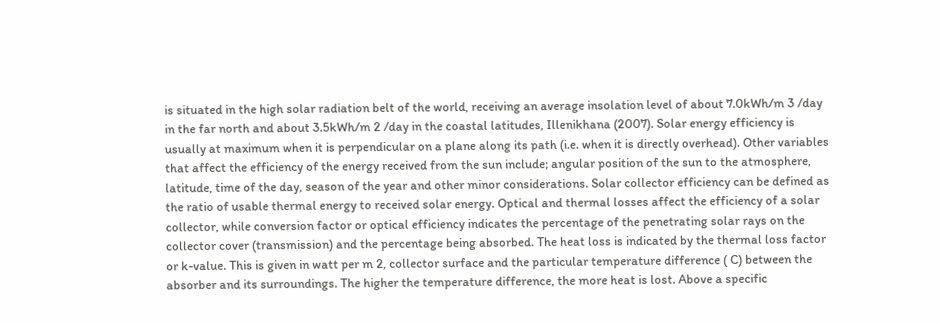is situated in the high solar radiation belt of the world, receiving an average insolation level of about 7.0kWh/m 3 /day in the far north and about 3.5kWh/m 2 /day in the coastal latitudes, Illenikhana (2007). Solar energy efficiency is usually at maximum when it is perpendicular on a plane along its path (i.e. when it is directly overhead). Other variables that affect the efficiency of the energy received from the sun include; angular position of the sun to the atmosphere, latitude, time of the day, season of the year and other minor considerations. Solar collector efficiency can be defined as the ratio of usable thermal energy to received solar energy. Optical and thermal losses affect the efficiency of a solar collector, while conversion factor or optical efficiency indicates the percentage of the penetrating solar rays on the collector cover (transmission) and the percentage being absorbed. The heat loss is indicated by the thermal loss factor or k-value. This is given in watt per m 2, collector surface and the particular temperature difference ( C) between the absorber and its surroundings. The higher the temperature difference, the more heat is lost. Above a specific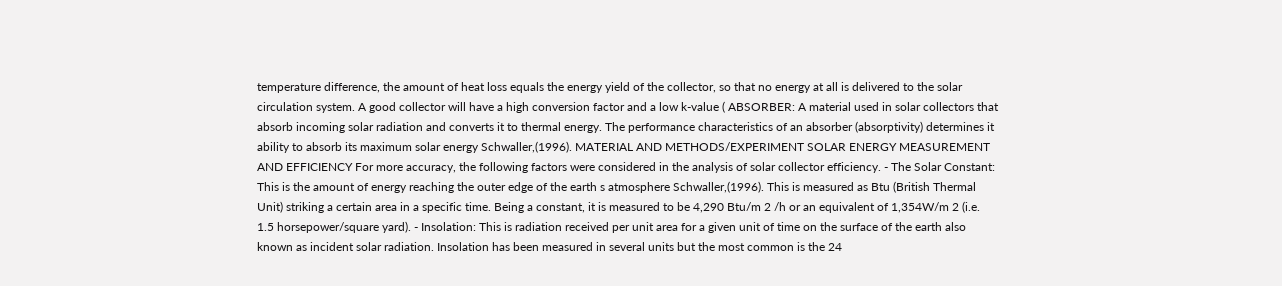temperature difference, the amount of heat loss equals the energy yield of the collector, so that no energy at all is delivered to the solar circulation system. A good collector will have a high conversion factor and a low k-value ( ABSORBER: A material used in solar collectors that absorb incoming solar radiation and converts it to thermal energy. The performance characteristics of an absorber (absorptivity) determines it ability to absorb its maximum solar energy Schwaller,(1996). MATERIAL AND METHODS/EXPERIMENT SOLAR ENERGY MEASUREMENT AND EFFICIENCY For more accuracy, the following factors were considered in the analysis of solar collector efficiency. - The Solar Constant: This is the amount of energy reaching the outer edge of the earth s atmosphere Schwaller,(1996). This is measured as Btu (British Thermal Unit) striking a certain area in a specific time. Being a constant, it is measured to be 4,290 Btu/m 2 /h or an equivalent of 1,354W/m 2 (i.e. 1.5 horsepower/square yard). - Insolation: This is radiation received per unit area for a given unit of time on the surface of the earth also known as incident solar radiation. Insolation has been measured in several units but the most common is the 24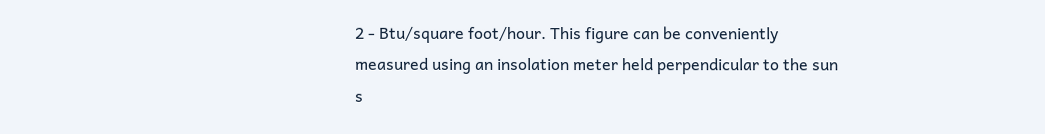2 - Btu/square foot/hour. This figure can be conveniently measured using an insolation meter held perpendicular to the sun s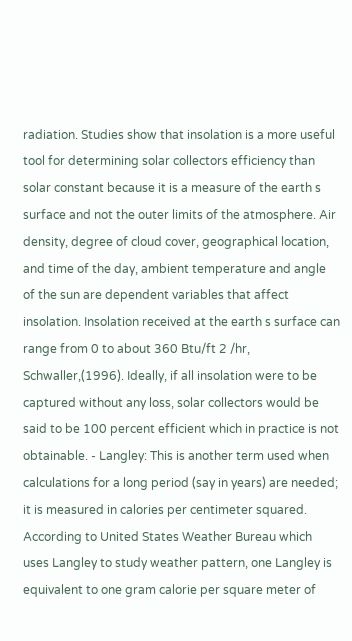radiation. Studies show that insolation is a more useful tool for determining solar collectors efficiency than solar constant because it is a measure of the earth s surface and not the outer limits of the atmosphere. Air density, degree of cloud cover, geographical location, and time of the day, ambient temperature and angle of the sun are dependent variables that affect insolation. Insolation received at the earth s surface can range from 0 to about 360 Btu/ft 2 /hr, Schwaller,(1996). Ideally, if all insolation were to be captured without any loss, solar collectors would be said to be 100 percent efficient which in practice is not obtainable. - Langley: This is another term used when calculations for a long period (say in years) are needed; it is measured in calories per centimeter squared. According to United States Weather Bureau which uses Langley to study weather pattern, one Langley is equivalent to one gram calorie per square meter of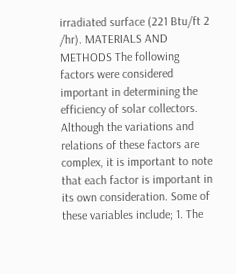irradiated surface (221 Btu/ft 2 /hr). MATERIALS AND METHODS The following factors were considered important in determining the efficiency of solar collectors. Although the variations and relations of these factors are complex, it is important to note that each factor is important in its own consideration. Some of these variables include; 1. The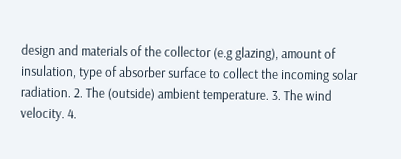design and materials of the collector (e.g glazing), amount of insulation, type of absorber surface to collect the incoming solar radiation. 2. The (outside) ambient temperature. 3. The wind velocity. 4.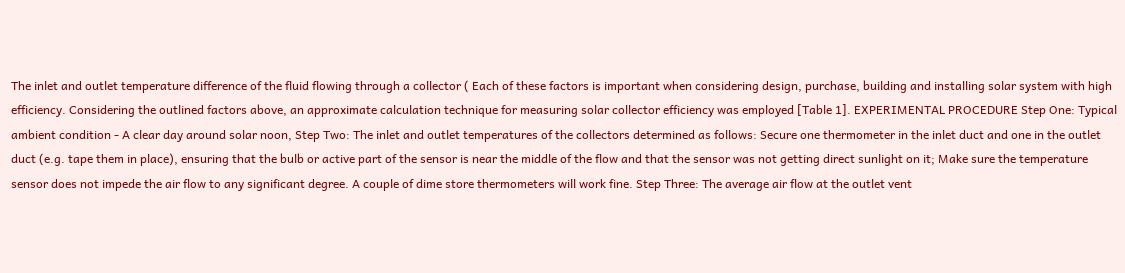The inlet and outlet temperature difference of the fluid flowing through a collector ( Each of these factors is important when considering design, purchase, building and installing solar system with high efficiency. Considering the outlined factors above, an approximate calculation technique for measuring solar collector efficiency was employed [Table 1]. EXPERIMENTAL PROCEDURE Step One: Typical ambient condition - A clear day around solar noon, Step Two: The inlet and outlet temperatures of the collectors determined as follows: Secure one thermometer in the inlet duct and one in the outlet duct (e.g. tape them in place), ensuring that the bulb or active part of the sensor is near the middle of the flow and that the sensor was not getting direct sunlight on it; Make sure the temperature sensor does not impede the air flow to any significant degree. A couple of dime store thermometers will work fine. Step Three: The average air flow at the outlet vent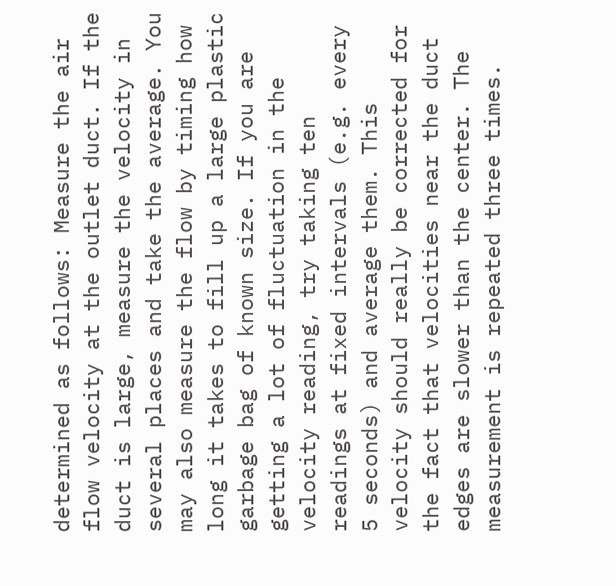determined as follows: Measure the air flow velocity at the outlet duct. If the duct is large, measure the velocity in several places and take the average. You may also measure the flow by timing how long it takes to fill up a large plastic garbage bag of known size. If you are getting a lot of fluctuation in the velocity reading, try taking ten readings at fixed intervals (e.g. every 5 seconds) and average them. This velocity should really be corrected for the fact that velocities near the duct edges are slower than the center. The measurement is repeated three times.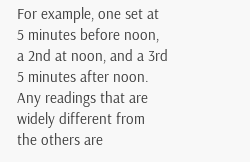For example, one set at 5 minutes before noon, a 2nd at noon, and a 3rd 5 minutes after noon. Any readings that are widely different from the others are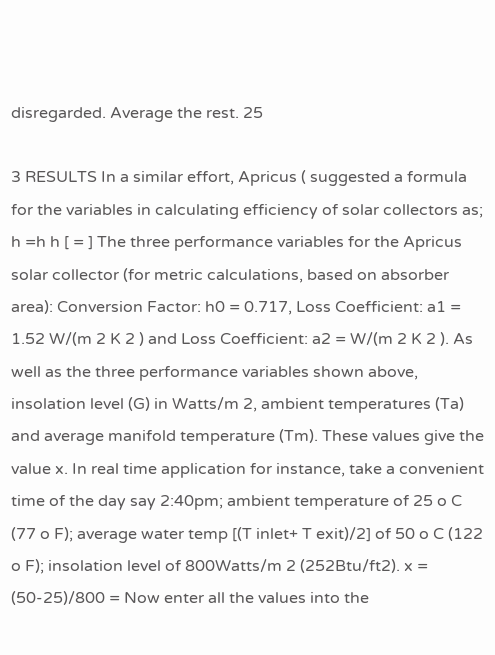disregarded. Average the rest. 25

3 RESULTS In a similar effort, Apricus ( suggested a formula for the variables in calculating efficiency of solar collectors as; h =h h [ = ] The three performance variables for the Apricus solar collector (for metric calculations, based on absorber area): Conversion Factor: h0 = 0.717, Loss Coefficient: a1 = 1.52 W/(m 2 K 2 ) and Loss Coefficient: a2 = W/(m 2 K 2 ). As well as the three performance variables shown above, insolation level (G) in Watts/m 2, ambient temperatures (Ta) and average manifold temperature (Tm). These values give the value x. In real time application for instance, take a convenient time of the day say 2:40pm; ambient temperature of 25 o C (77 o F); average water temp [(T inlet+ T exit)/2] of 50 o C (122 o F); insolation level of 800Watts/m 2 (252Btu/ft2). x = (50-25)/800 = Now enter all the values into the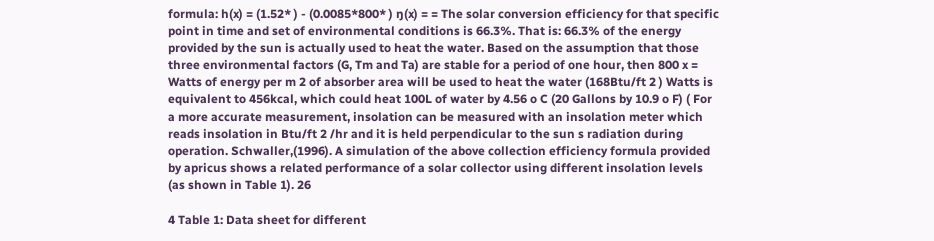formula: h(x) = (1.52* ) - (0.0085*800* ) ŋ(x) = = The solar conversion efficiency for that specific point in time and set of environmental conditions is 66.3%. That is: 66.3% of the energy provided by the sun is actually used to heat the water. Based on the assumption that those three environmental factors (G, Tm and Ta) are stable for a period of one hour, then 800 x = Watts of energy per m 2 of absorber area will be used to heat the water (168Btu/ft 2 ) Watts is equivalent to 456kcal, which could heat 100L of water by 4.56 o C (20 Gallons by 10.9 o F) ( For a more accurate measurement, insolation can be measured with an insolation meter which reads insolation in Btu/ft 2 /hr and it is held perpendicular to the sun s radiation during operation. Schwaller,(1996). A simulation of the above collection efficiency formula provided by apricus shows a related performance of a solar collector using different insolation levels (as shown in Table 1). 26

4 Table 1: Data sheet for different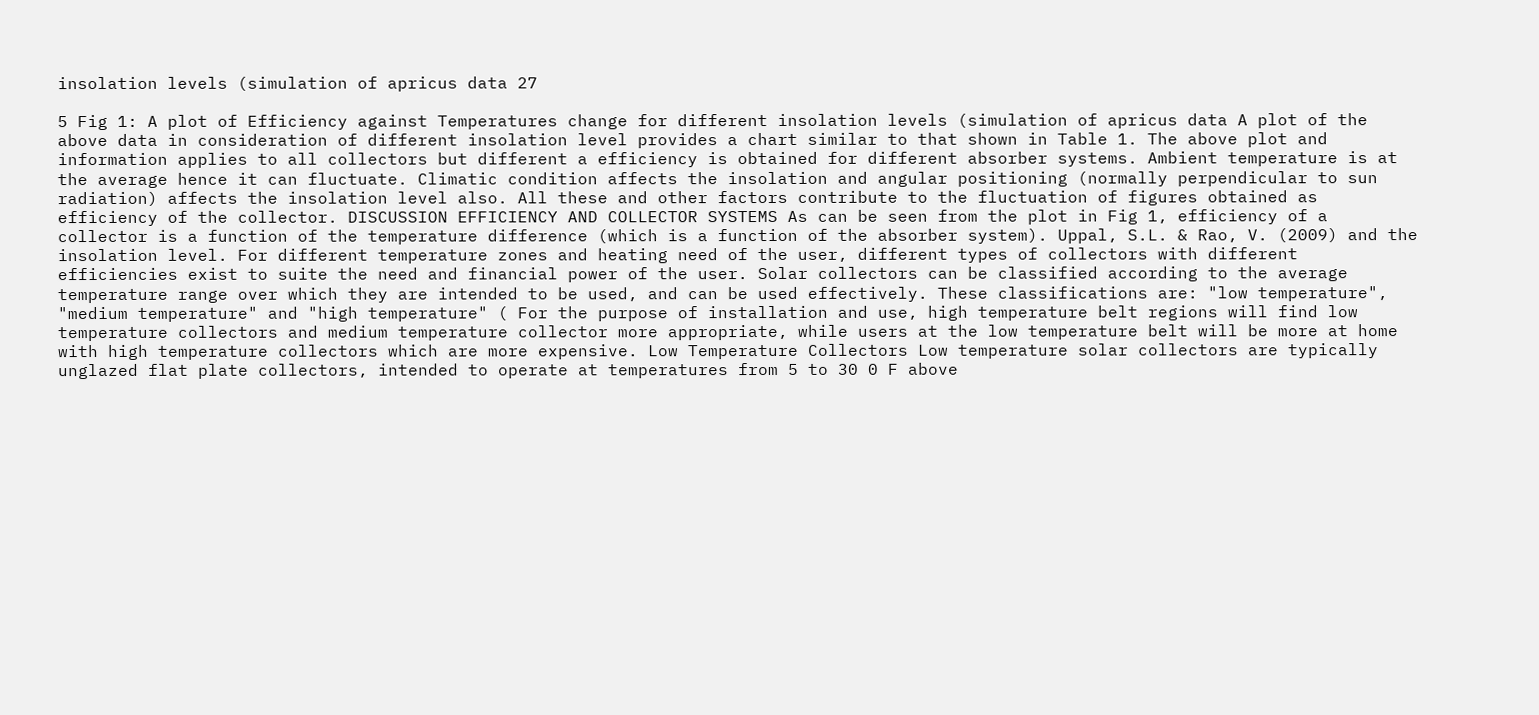insolation levels (simulation of apricus data 27

5 Fig 1: A plot of Efficiency against Temperatures change for different insolation levels (simulation of apricus data A plot of the above data in consideration of different insolation level provides a chart similar to that shown in Table 1. The above plot and information applies to all collectors but different a efficiency is obtained for different absorber systems. Ambient temperature is at the average hence it can fluctuate. Climatic condition affects the insolation and angular positioning (normally perpendicular to sun radiation) affects the insolation level also. All these and other factors contribute to the fluctuation of figures obtained as efficiency of the collector. DISCUSSION EFFICIENCY AND COLLECTOR SYSTEMS As can be seen from the plot in Fig 1, efficiency of a collector is a function of the temperature difference (which is a function of the absorber system). Uppal, S.L. & Rao, V. (2009) and the insolation level. For different temperature zones and heating need of the user, different types of collectors with different efficiencies exist to suite the need and financial power of the user. Solar collectors can be classified according to the average temperature range over which they are intended to be used, and can be used effectively. These classifications are: "low temperature", "medium temperature" and "high temperature" ( For the purpose of installation and use, high temperature belt regions will find low temperature collectors and medium temperature collector more appropriate, while users at the low temperature belt will be more at home with high temperature collectors which are more expensive. Low Temperature Collectors Low temperature solar collectors are typically unglazed flat plate collectors, intended to operate at temperatures from 5 to 30 0 F above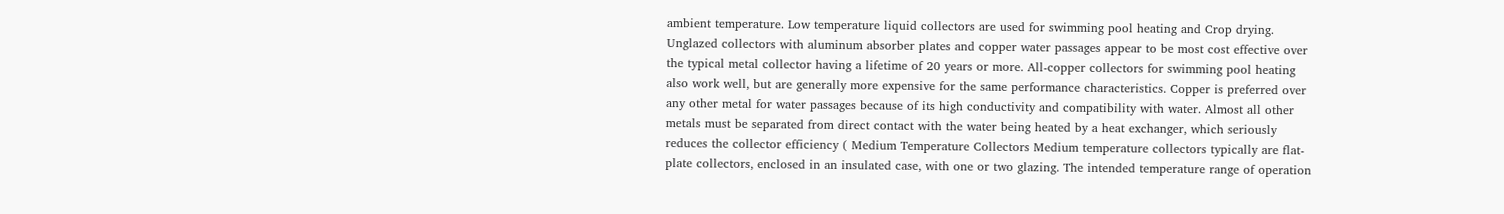ambient temperature. Low temperature liquid collectors are used for swimming pool heating and Crop drying. Unglazed collectors with aluminum absorber plates and copper water passages appear to be most cost effective over the typical metal collector having a lifetime of 20 years or more. All-copper collectors for swimming pool heating also work well, but are generally more expensive for the same performance characteristics. Copper is preferred over any other metal for water passages because of its high conductivity and compatibility with water. Almost all other metals must be separated from direct contact with the water being heated by a heat exchanger, which seriously reduces the collector efficiency ( Medium Temperature Collectors Medium temperature collectors typically are flat-plate collectors, enclosed in an insulated case, with one or two glazing. The intended temperature range of operation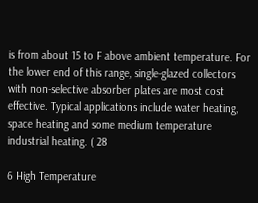is from about 15 to F above ambient temperature. For the lower end of this range, single-glazed collectors with non-selective absorber plates are most cost effective. Typical applications include water heating, space heating and some medium temperature industrial heating. ( 28

6 High Temperature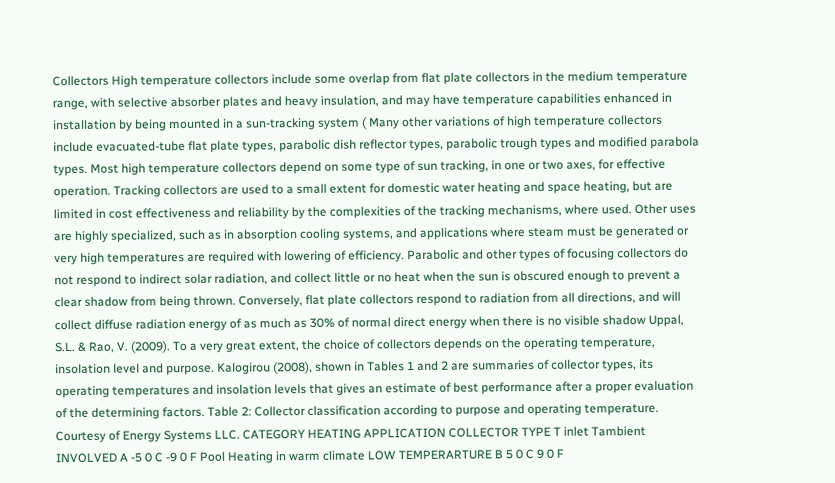Collectors High temperature collectors include some overlap from flat plate collectors in the medium temperature range, with selective absorber plates and heavy insulation, and may have temperature capabilities enhanced in installation by being mounted in a sun-tracking system ( Many other variations of high temperature collectors include evacuated-tube flat plate types, parabolic dish reflector types, parabolic trough types and modified parabola types. Most high temperature collectors depend on some type of sun tracking, in one or two axes, for effective operation. Tracking collectors are used to a small extent for domestic water heating and space heating, but are limited in cost effectiveness and reliability by the complexities of the tracking mechanisms, where used. Other uses are highly specialized, such as in absorption cooling systems, and applications where steam must be generated or very high temperatures are required with lowering of efficiency. Parabolic and other types of focusing collectors do not respond to indirect solar radiation, and collect little or no heat when the sun is obscured enough to prevent a clear shadow from being thrown. Conversely, flat plate collectors respond to radiation from all directions, and will collect diffuse radiation energy of as much as 30% of normal direct energy when there is no visible shadow Uppal, S.L. & Rao, V. (2009). To a very great extent, the choice of collectors depends on the operating temperature, insolation level and purpose. Kalogirou (2008), shown in Tables 1 and 2 are summaries of collector types, its operating temperatures and insolation levels that gives an estimate of best performance after a proper evaluation of the determining factors. Table 2: Collector classification according to purpose and operating temperature. Courtesy of Energy Systems LLC. CATEGORY HEATING APPLICATION COLLECTOR TYPE T inlet Tambient INVOLVED A -5 0 C -9 0 F Pool Heating in warm climate LOW TEMPERARTURE B 5 0 C 9 0 F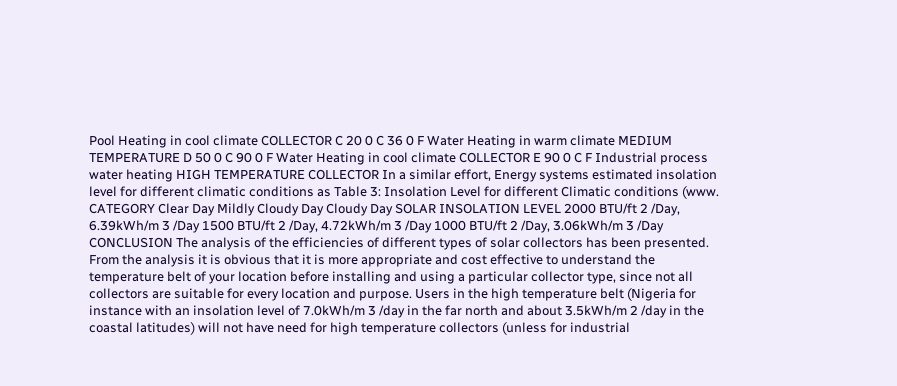Pool Heating in cool climate COLLECTOR C 20 0 C 36 0 F Water Heating in warm climate MEDIUM TEMPERATURE D 50 0 C 90 0 F Water Heating in cool climate COLLECTOR E 90 0 C F Industrial process water heating HIGH TEMPERATURE COLLECTOR In a similar effort, Energy systems estimated insolation level for different climatic conditions as Table 3: Insolation Level for different Climatic conditions (www. CATEGORY Clear Day Mildly Cloudy Day Cloudy Day SOLAR INSOLATION LEVEL 2000 BTU/ft 2 /Day, 6.39kWh/m 3 /Day 1500 BTU/ft 2 /Day, 4.72kWh/m 3 /Day 1000 BTU/ft 2 /Day, 3.06kWh/m 3 /Day CONCLUSION The analysis of the efficiencies of different types of solar collectors has been presented. From the analysis it is obvious that it is more appropriate and cost effective to understand the temperature belt of your location before installing and using a particular collector type, since not all collectors are suitable for every location and purpose. Users in the high temperature belt (Nigeria for instance with an insolation level of 7.0kWh/m 3 /day in the far north and about 3.5kWh/m 2 /day in the coastal latitudes) will not have need for high temperature collectors (unless for industrial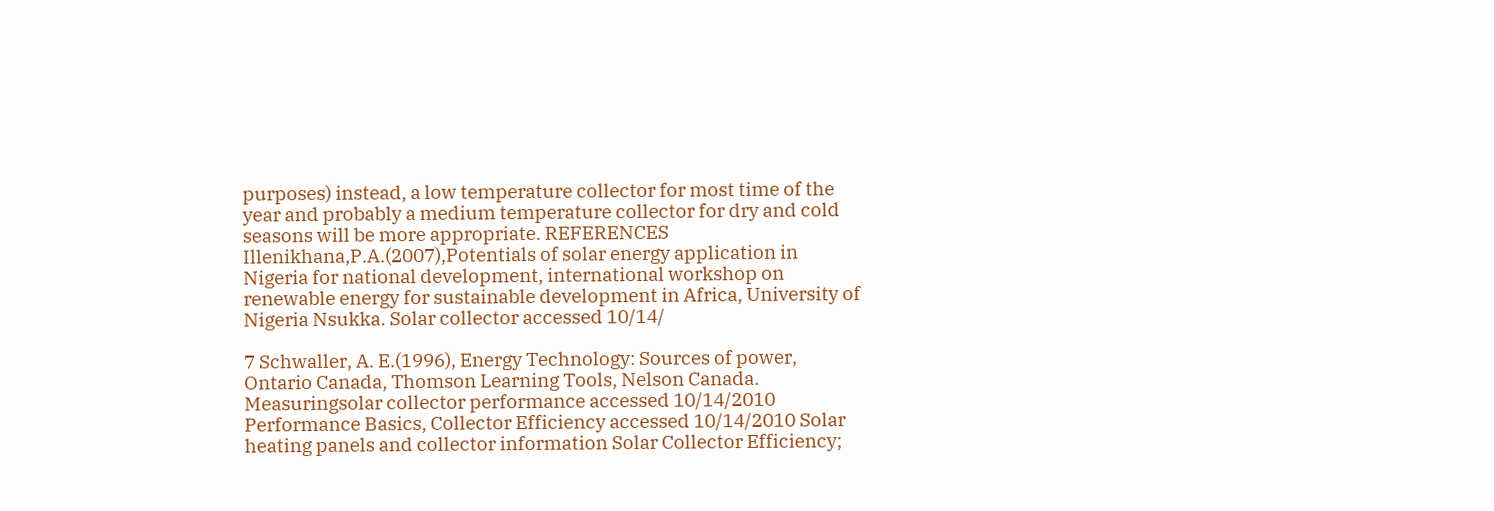purposes) instead, a low temperature collector for most time of the year and probably a medium temperature collector for dry and cold seasons will be more appropriate. REFERENCES Illenikhana,P.A.(2007),Potentials of solar energy application in Nigeria for national development, international workshop on renewable energy for sustainable development in Africa, University of Nigeria Nsukka. Solar collector accessed 10/14/

7 Schwaller, A. E.(1996), Energy Technology: Sources of power, Ontario Canada, Thomson Learning Tools, Nelson Canada. Measuringsolar collector performance accessed 10/14/2010 Performance Basics, Collector Efficiency accessed 10/14/2010 Solar heating panels and collector information Solar Collector Efficiency;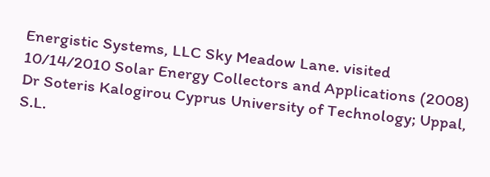Energistic Systems, LLC Sky Meadow Lane. visited 10/14/2010 Solar Energy Collectors and Applications (2008) Dr Soteris Kalogirou Cyprus University of Technology; Uppal, S.L.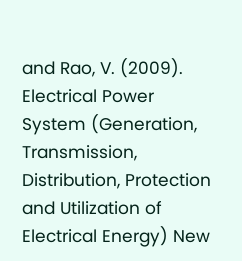and Rao, V. (2009). Electrical Power System (Generation, Transmission, Distribution, Protection and Utilization of Electrical Energy) New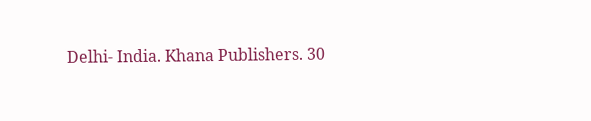Delhi- India. Khana Publishers. 30